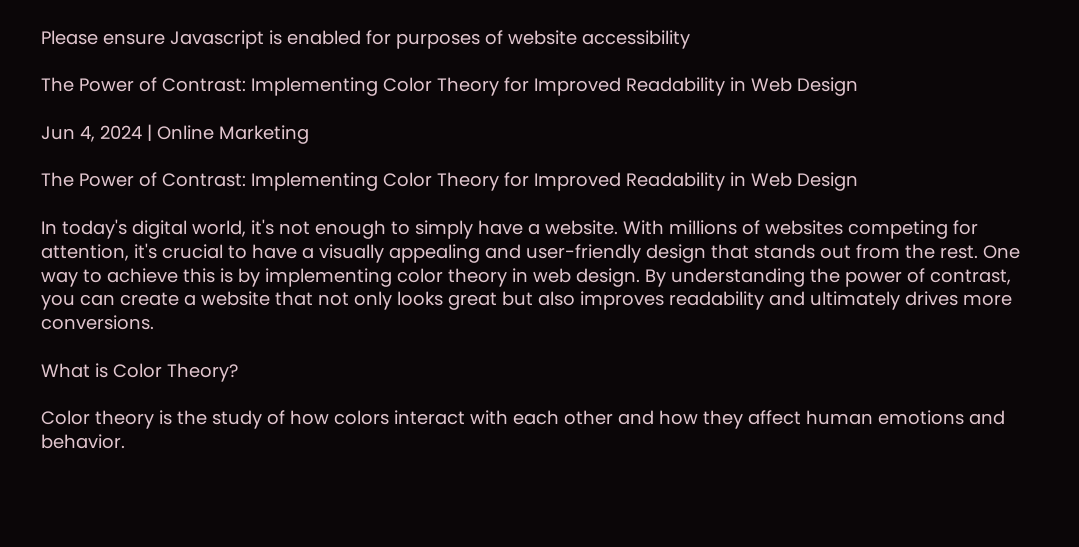Please ensure Javascript is enabled for purposes of website accessibility

The Power of Contrast: Implementing Color Theory for Improved Readability in Web Design

Jun 4, 2024 | Online Marketing

The Power of Contrast: Implementing Color Theory for Improved Readability in Web Design

In today's digital world, it's not enough to simply have a website. With millions of websites competing for attention, it's crucial to have a visually appealing and user-friendly design that stands out from the rest. One way to achieve this is by implementing color theory in web design. By understanding the power of contrast, you can create a website that not only looks great but also improves readability and ultimately drives more conversions.

What is Color Theory?

Color theory is the study of how colors interact with each other and how they affect human emotions and behavior.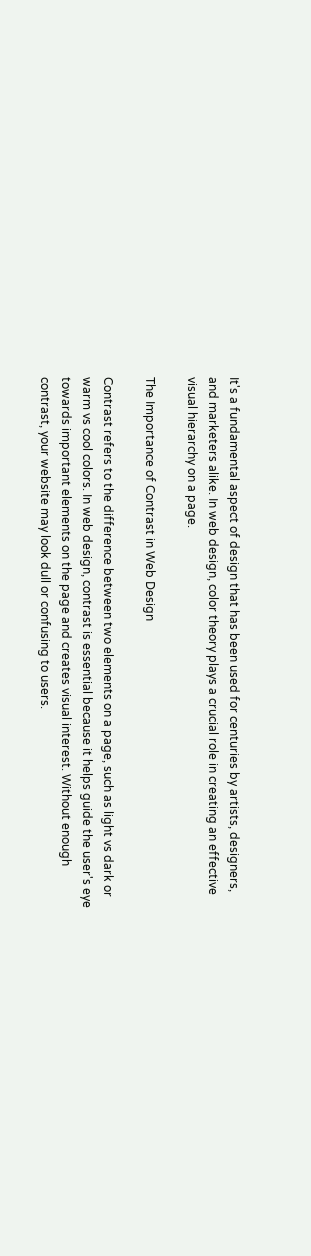It's a fundamental aspect of design that has been used for centuries by artists, designers, and marketers alike. In web design, color theory plays a crucial role in creating an effective visual hierarchy on a page.

The Importance of Contrast in Web Design

Contrast refers to the difference between two elements on a page, such as light vs dark or warm vs cool colors. In web design, contrast is essential because it helps guide the user's eye towards important elements on the page and creates visual interest. Without enough contrast, your website may look dull or confusing to users.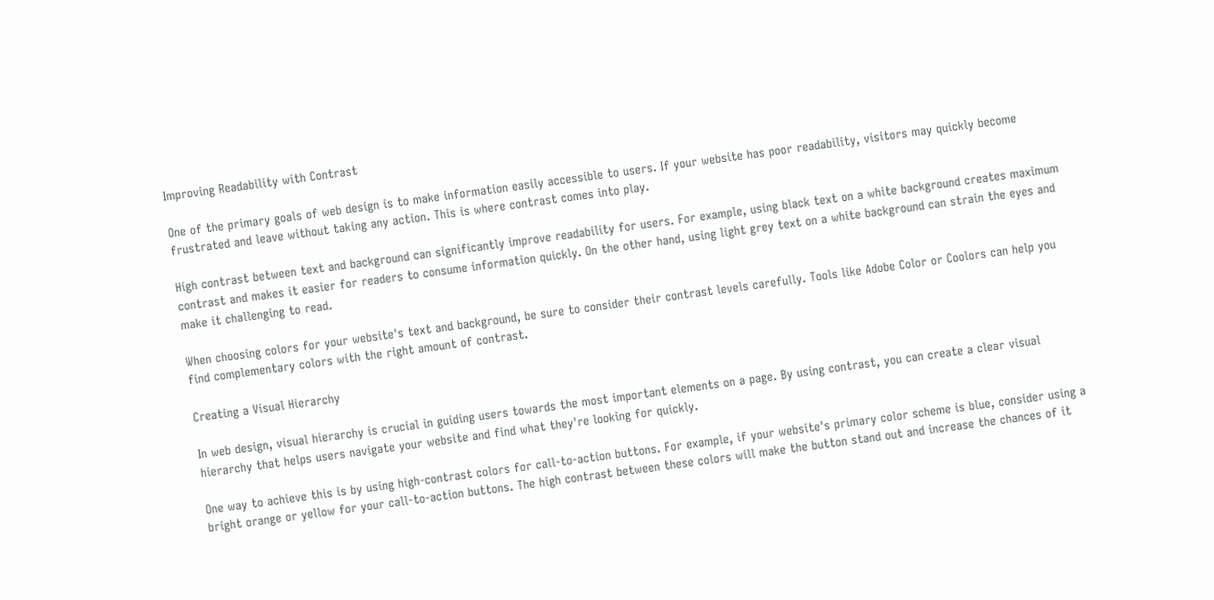Improving Readability with Contrast

One of the primary goals of web design is to make information easily accessible to users. If your website has poor readability, visitors may quickly become frustrated and leave without taking any action. This is where contrast comes into play.

High contrast between text and background can significantly improve readability for users. For example, using black text on a white background creates maximum contrast and makes it easier for readers to consume information quickly. On the other hand, using light grey text on a white background can strain the eyes and make it challenging to read.

When choosing colors for your website's text and background, be sure to consider their contrast levels carefully. Tools like Adobe Color or Coolors can help you find complementary colors with the right amount of contrast.

Creating a Visual Hierarchy

In web design, visual hierarchy is crucial in guiding users towards the most important elements on a page. By using contrast, you can create a clear visual hierarchy that helps users navigate your website and find what they're looking for quickly.

One way to achieve this is by using high-contrast colors for call-to-action buttons. For example, if your website's primary color scheme is blue, consider using a bright orange or yellow for your call-to-action buttons. The high contrast between these colors will make the button stand out and increase the chances of it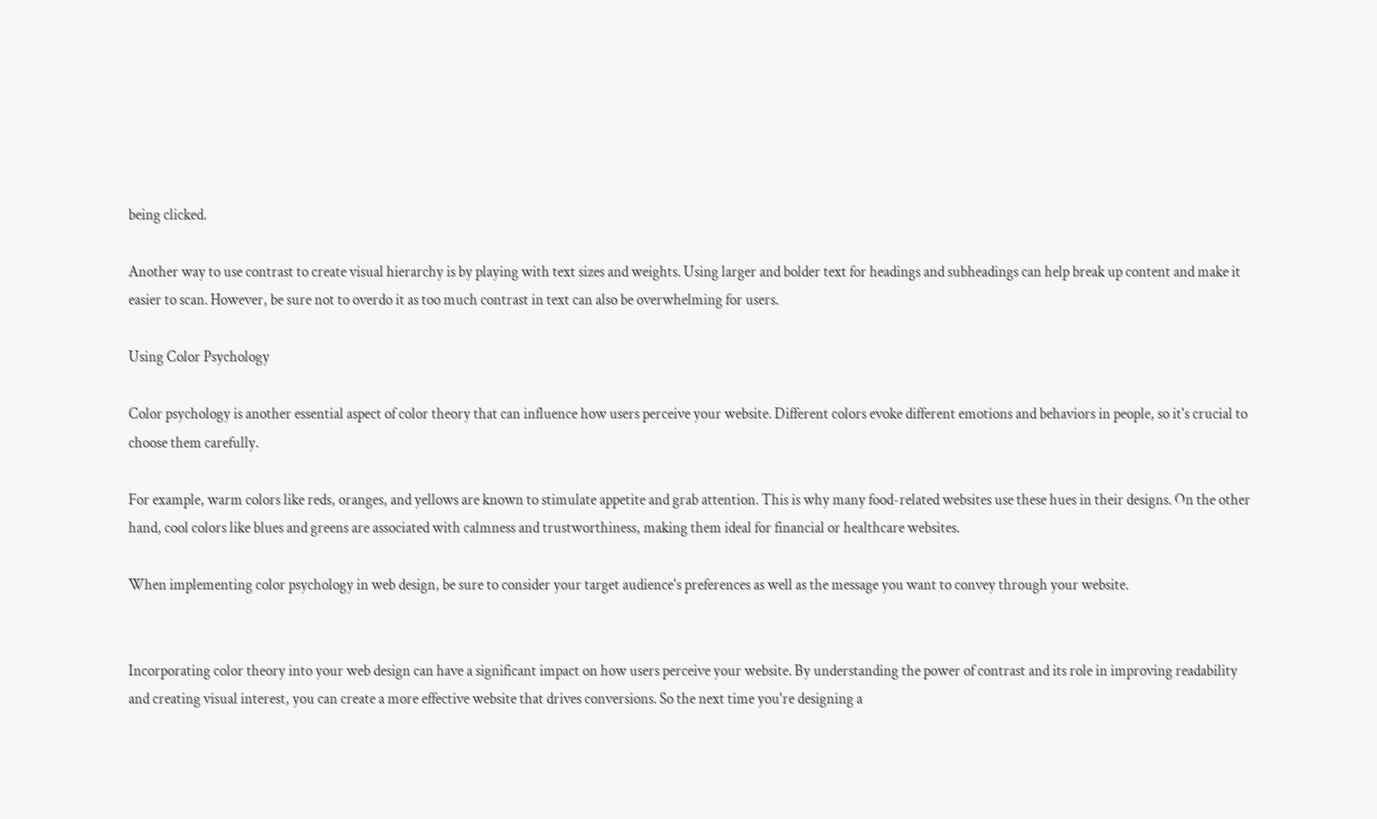being clicked.

Another way to use contrast to create visual hierarchy is by playing with text sizes and weights. Using larger and bolder text for headings and subheadings can help break up content and make it easier to scan. However, be sure not to overdo it as too much contrast in text can also be overwhelming for users.

Using Color Psychology

Color psychology is another essential aspect of color theory that can influence how users perceive your website. Different colors evoke different emotions and behaviors in people, so it's crucial to choose them carefully.

For example, warm colors like reds, oranges, and yellows are known to stimulate appetite and grab attention. This is why many food-related websites use these hues in their designs. On the other hand, cool colors like blues and greens are associated with calmness and trustworthiness, making them ideal for financial or healthcare websites.

When implementing color psychology in web design, be sure to consider your target audience's preferences as well as the message you want to convey through your website.


Incorporating color theory into your web design can have a significant impact on how users perceive your website. By understanding the power of contrast and its role in improving readability and creating visual interest, you can create a more effective website that drives conversions. So the next time you're designing a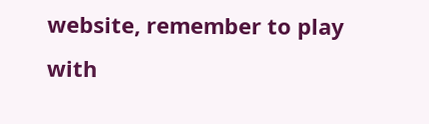website, remember to play with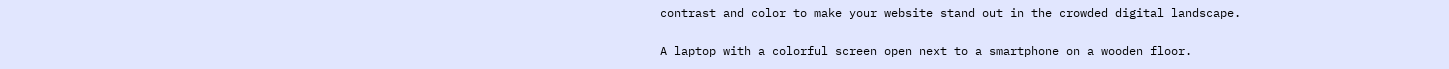contrast and color to make your website stand out in the crowded digital landscape.

A laptop with a colorful screen open next to a smartphone on a wooden floor.